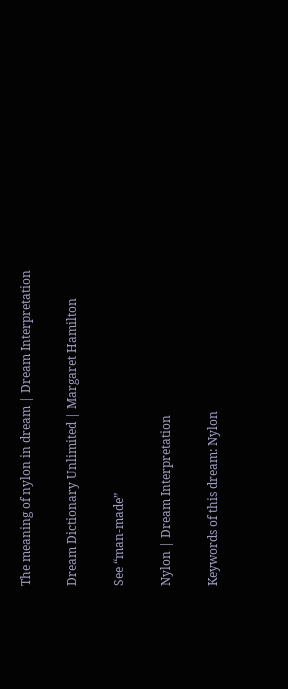The meaning of nylon in dream | Dream Interpretation

Dream Dictionary Unlimited | Margaret Hamilton

See “man-made”

Nylon | Dream Interpretation

Keywords of this dream: Nylon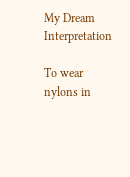My Dream Interpretation

To wear nylons in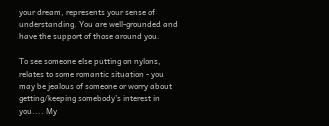your dream, represents your sense of understanding. You are well-grounded and have the support of those around you.

To see someone else putting on nylons, relates to some romantic situation - you may be jealous of someone or worry about getting/keeping somebody’s interest in you.... My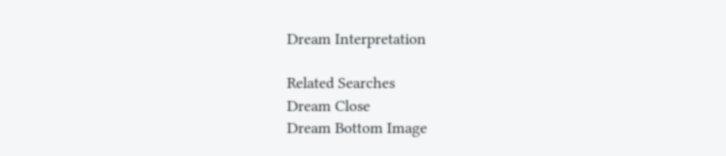Dream Interpretation

Related Searches
Dream Close
Dream Bottom Image